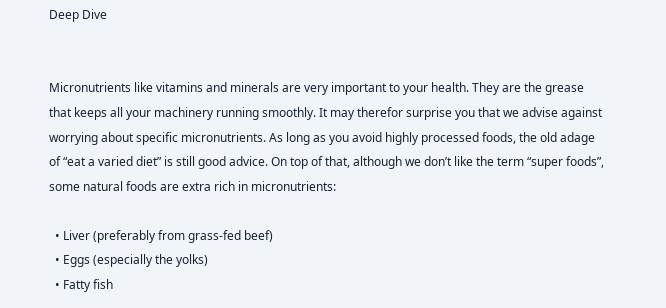Deep Dive


Micronutrients like vitamins and minerals are very important to your health. They are the grease that keeps all your machinery running smoothly. It may therefor surprise you that we advise against worrying about specific micronutrients. As long as you avoid highly processed foods, the old adage of “eat a varied diet” is still good advice. On top of that, although we don’t like the term “super foods”, some natural foods are extra rich in micronutrients:

  • Liver (preferably from grass-fed beef)
  • Eggs (especially the yolks)
  • Fatty fish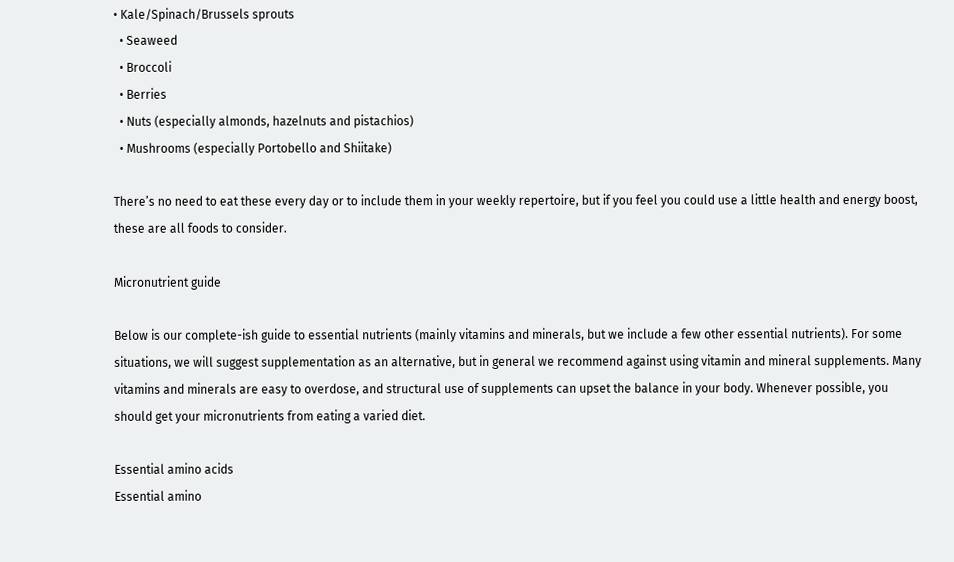• Kale/Spinach/Brussels sprouts
  • Seaweed
  • Broccoli
  • Berries
  • Nuts (especially almonds, hazelnuts and pistachios)
  • Mushrooms (especially Portobello and Shiitake)

There’s no need to eat these every day or to include them in your weekly repertoire, but if you feel you could use a little health and energy boost, these are all foods to consider.

Micronutrient guide

Below is our complete-ish guide to essential nutrients (mainly vitamins and minerals, but we include a few other essential nutrients). For some situations, we will suggest supplementation as an alternative, but in general we recommend against using vitamin and mineral supplements. Many vitamins and minerals are easy to overdose, and structural use of supplements can upset the balance in your body. Whenever possible, you should get your micronutrients from eating a varied diet.

Essential amino acids
Essential amino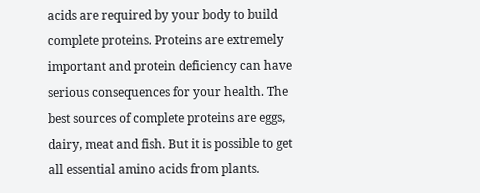acids are required by your body to build complete proteins. Proteins are extremely important and protein deficiency can have serious consequences for your health. The best sources of complete proteins are eggs, dairy, meat and fish. But it is possible to get all essential amino acids from plants.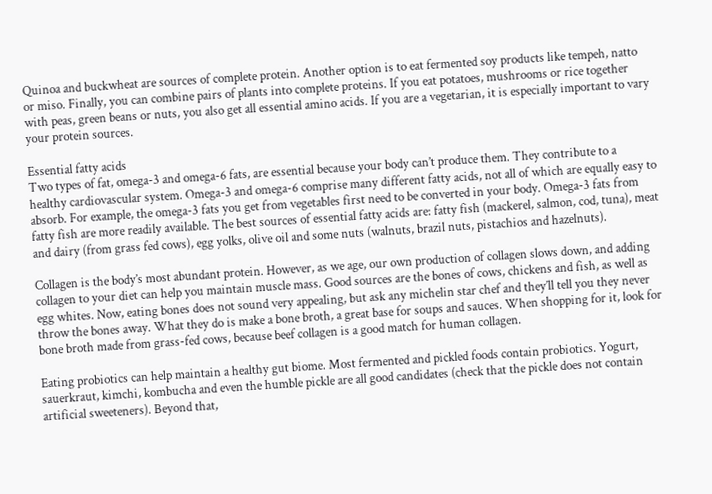Quinoa and buckwheat are sources of complete protein. Another option is to eat fermented soy products like tempeh, natto or miso. Finally, you can combine pairs of plants into complete proteins. If you eat potatoes, mushrooms or rice together with peas, green beans or nuts, you also get all essential amino acids. If you are a vegetarian, it is especially important to vary your protein sources.

Essential fatty acids
Two types of fat, omega-3 and omega-6 fats, are essential because your body can’t produce them. They contribute to a healthy cardiovascular system. Omega-3 and omega-6 comprise many different fatty acids, not all of which are equally easy to absorb. For example, the omega-3 fats you get from vegetables first need to be converted in your body. Omega-3 fats from fatty fish are more readily available. The best sources of essential fatty acids are: fatty fish (mackerel, salmon, cod, tuna), meat and dairy (from grass fed cows), egg yolks, olive oil and some nuts (walnuts, brazil nuts, pistachios and hazelnuts).

Collagen is the body’s most abundant protein. However, as we age, our own production of collagen slows down, and adding collagen to your diet can help you maintain muscle mass. Good sources are the bones of cows, chickens and fish, as well as egg whites. Now, eating bones does not sound very appealing, but ask any michelin star chef and they’ll tell you they never throw the bones away. What they do is make a bone broth, a great base for soups and sauces. When shopping for it, look for bone broth made from grass-fed cows, because beef collagen is a good match for human collagen.

Eating probiotics can help maintain a healthy gut biome. Most fermented and pickled foods contain probiotics. Yogurt, sauerkraut, kimchi, kombucha and even the humble pickle are all good candidates (check that the pickle does not contain artificial sweeteners). Beyond that,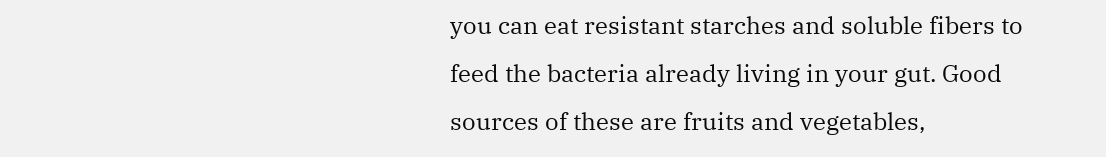you can eat resistant starches and soluble fibers to feed the bacteria already living in your gut. Good sources of these are fruits and vegetables,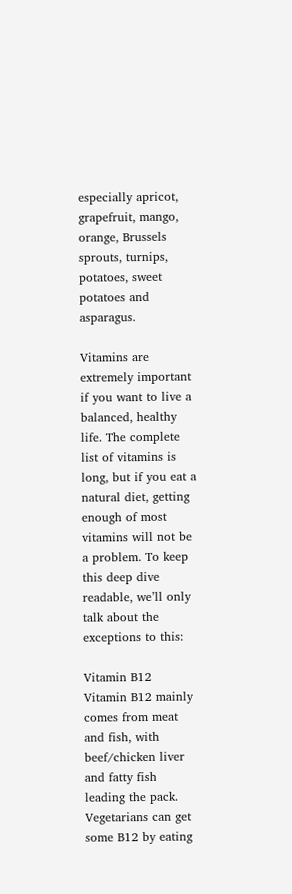especially apricot, grapefruit, mango, orange, Brussels sprouts, turnips, potatoes, sweet potatoes and asparagus.

Vitamins are extremely important if you want to live a balanced, healthy life. The complete list of vitamins is long, but if you eat a natural diet, getting enough of most vitamins will not be a problem. To keep this deep dive readable, we’ll only talk about the exceptions to this:

Vitamin B12
Vitamin B12 mainly comes from meat and fish, with beef/chicken liver and fatty fish leading the pack. Vegetarians can get some B12 by eating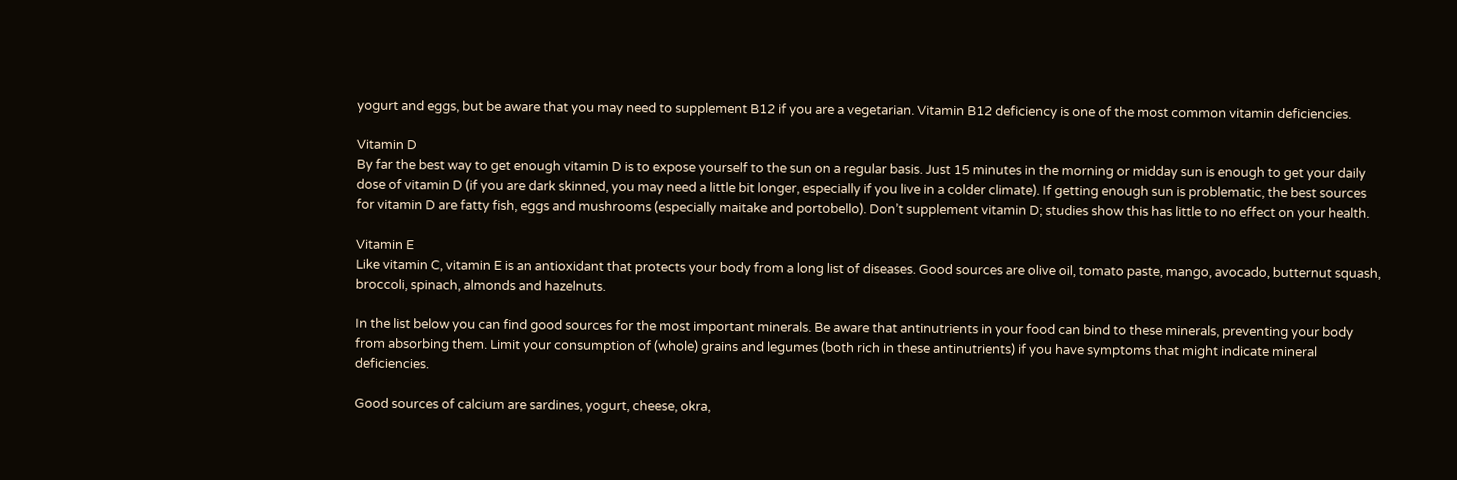yogurt and eggs, but be aware that you may need to supplement B12 if you are a vegetarian. Vitamin B12 deficiency is one of the most common vitamin deficiencies.

Vitamin D
By far the best way to get enough vitamin D is to expose yourself to the sun on a regular basis. Just 15 minutes in the morning or midday sun is enough to get your daily dose of vitamin D (if you are dark skinned, you may need a little bit longer, especially if you live in a colder climate). If getting enough sun is problematic, the best sources for vitamin D are fatty fish, eggs and mushrooms (especially maitake and portobello). Don’t supplement vitamin D; studies show this has little to no effect on your health.

Vitamin E
Like vitamin C, vitamin E is an antioxidant that protects your body from a long list of diseases. Good sources are olive oil, tomato paste, mango, avocado, butternut squash, broccoli, spinach, almonds and hazelnuts.

In the list below you can find good sources for the most important minerals. Be aware that antinutrients in your food can bind to these minerals, preventing your body from absorbing them. Limit your consumption of (whole) grains and legumes (both rich in these antinutrients) if you have symptoms that might indicate mineral deficiencies.

Good sources of calcium are sardines, yogurt, cheese, okra,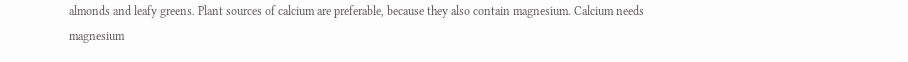almonds and leafy greens. Plant sources of calcium are preferable, because they also contain magnesium. Calcium needs magnesium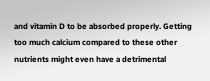and vitamin D to be absorbed properly. Getting too much calcium compared to these other nutrients might even have a detrimental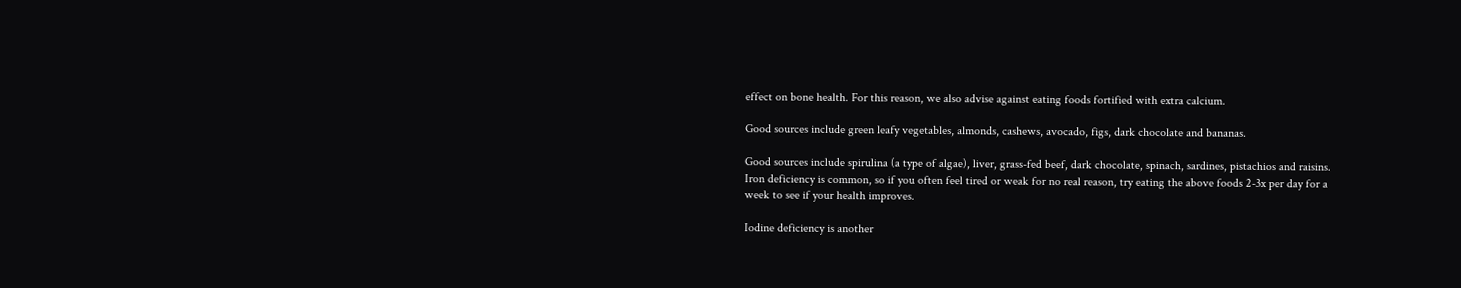effect on bone health. For this reason, we also advise against eating foods fortified with extra calcium.

Good sources include green leafy vegetables, almonds, cashews, avocado, figs, dark chocolate and bananas.

Good sources include spirulina (a type of algae), liver, grass-fed beef, dark chocolate, spinach, sardines, pistachios and raisins. Iron deficiency is common, so if you often feel tired or weak for no real reason, try eating the above foods 2-3x per day for a week to see if your health improves.

Iodine deficiency is another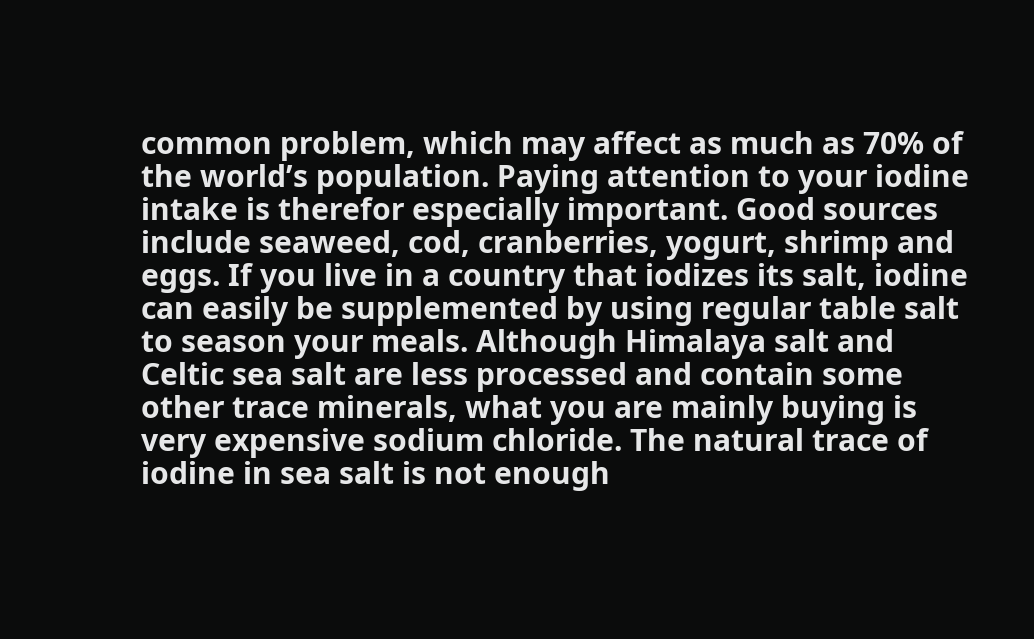common problem, which may affect as much as 70% of the world’s population. Paying attention to your iodine intake is therefor especially important. Good sources include seaweed, cod, cranberries, yogurt, shrimp and eggs. If you live in a country that iodizes its salt, iodine can easily be supplemented by using regular table salt to season your meals. Although Himalaya salt and Celtic sea salt are less processed and contain some other trace minerals, what you are mainly buying is very expensive sodium chloride. The natural trace of iodine in sea salt is not enough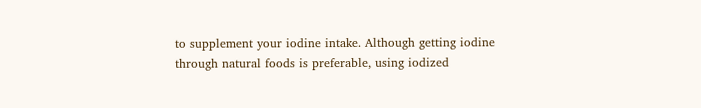to supplement your iodine intake. Although getting iodine through natural foods is preferable, using iodized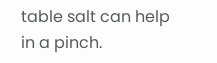table salt can help in a pinch.